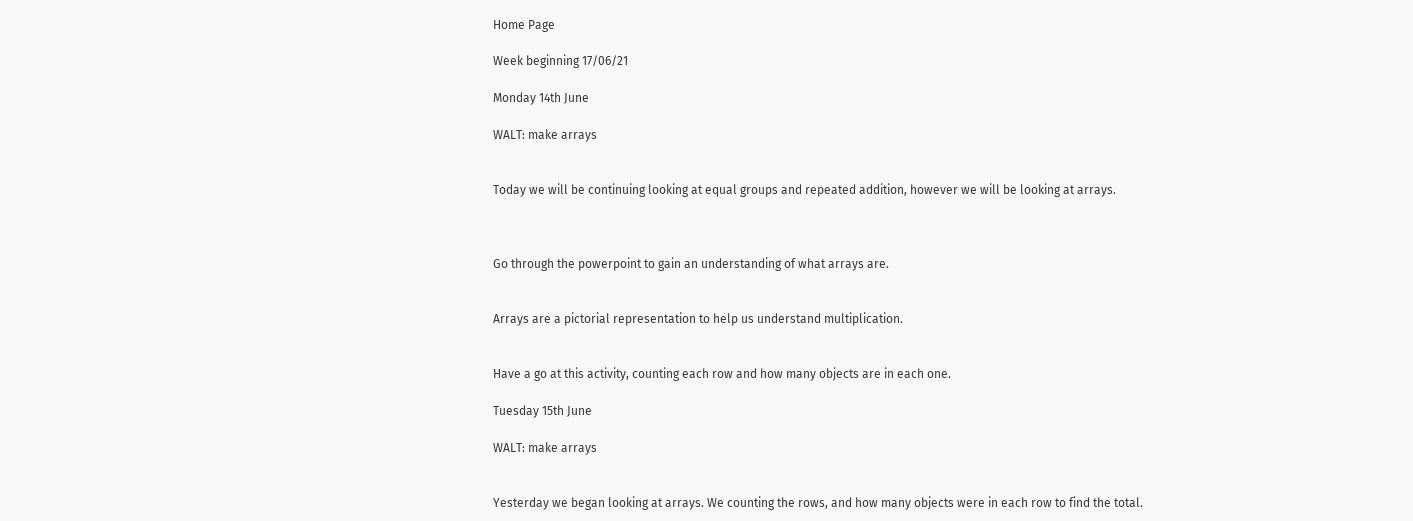Home Page

Week beginning 17/06/21

Monday 14th June

WALT: make arrays


Today we will be continuing looking at equal groups and repeated addition, however we will be looking at arrays.



Go through the powerpoint to gain an understanding of what arrays are.


Arrays are a pictorial representation to help us understand multiplication.


Have a go at this activity, counting each row and how many objects are in each one.

Tuesday 15th June

WALT: make arrays


Yesterday we began looking at arrays. We counting the rows, and how many objects were in each row to find the total.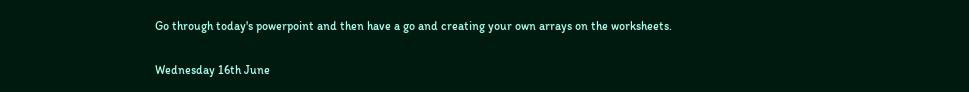Go through today's powerpoint and then have a go and creating your own arrays on the worksheets.

Wednesday 16th June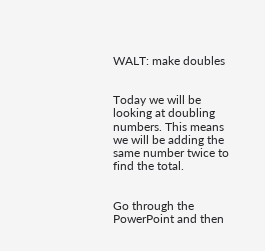WALT: make doubles


Today we will be looking at doubling numbers. This means we will be adding the same number twice to find the total.


Go through the PowerPoint and then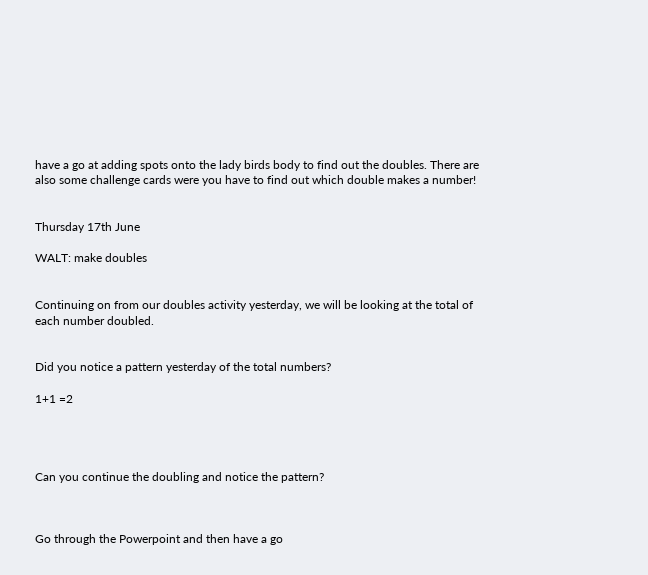have a go at adding spots onto the lady birds body to find out the doubles. There are also some challenge cards were you have to find out which double makes a number!


Thursday 17th June

WALT: make doubles


Continuing on from our doubles activity yesterday, we will be looking at the total of each number doubled.


Did you notice a pattern yesterday of the total numbers?

1+1 =2




Can you continue the doubling and notice the pattern?



Go through the Powerpoint and then have a go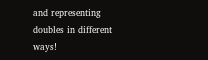and representing doubles in different ways!